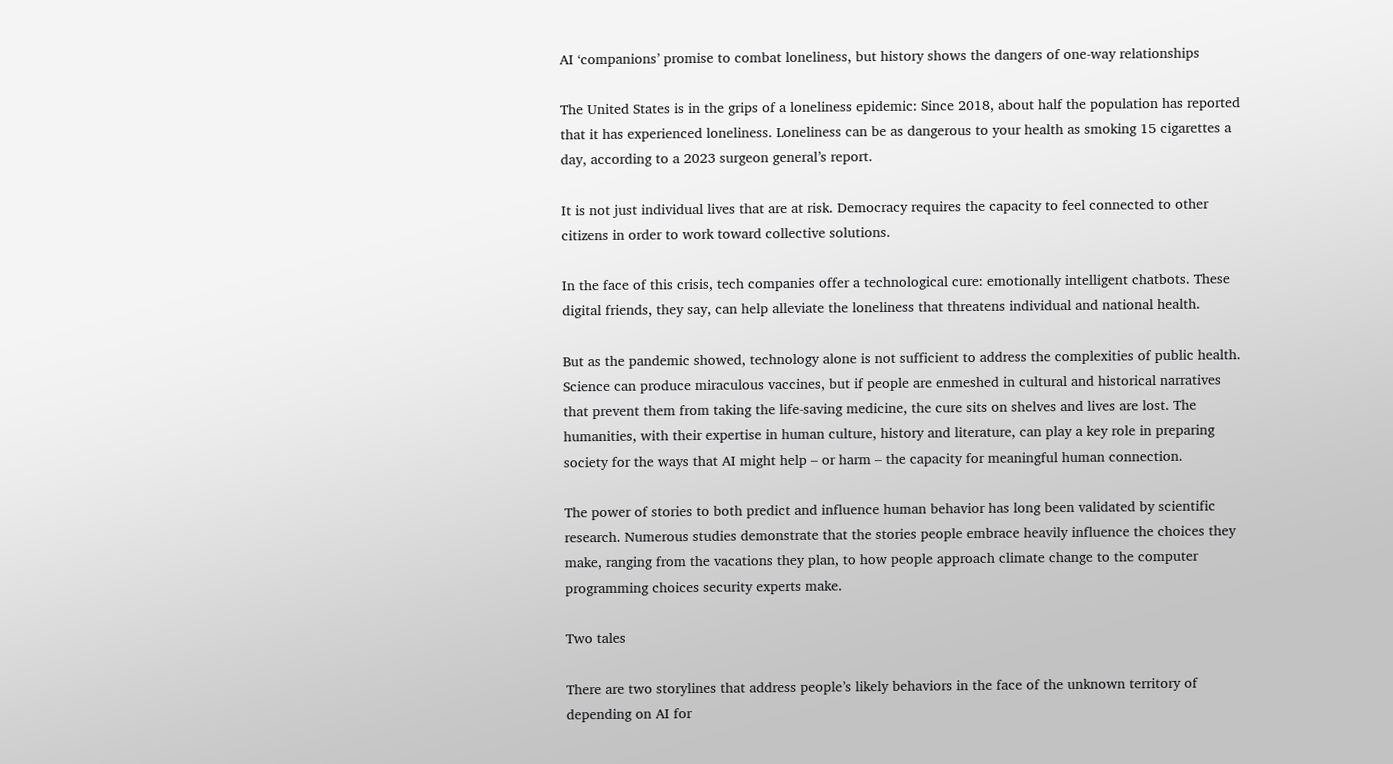AI ‘companions’ promise to combat loneliness, but history shows the dangers of one-way relationships

The United States is in the grips of a loneliness epidemic: Since 2018, about half the population has reported that it has experienced loneliness. Loneliness can be as dangerous to your health as smoking 15 cigarettes a day, according to a 2023 surgeon general’s report.

It is not just individual lives that are at risk. Democracy requires the capacity to feel connected to other citizens in order to work toward collective solutions.

In the face of this crisis, tech companies offer a technological cure: emotionally intelligent chatbots. These digital friends, they say, can help alleviate the loneliness that threatens individual and national health.

But as the pandemic showed, technology alone is not sufficient to address the complexities of public health. Science can produce miraculous vaccines, but if people are enmeshed in cultural and historical narratives that prevent them from taking the life-saving medicine, the cure sits on shelves and lives are lost. The humanities, with their expertise in human culture, history and literature, can play a key role in preparing society for the ways that AI might help – or harm – the capacity for meaningful human connection.

The power of stories to both predict and influence human behavior has long been validated by scientific research. Numerous studies demonstrate that the stories people embrace heavily influence the choices they make, ranging from the vacations they plan, to how people approach climate change to the computer programming choices security experts make.

Two tales

There are two storylines that address people’s likely behaviors in the face of the unknown territory of depending on AI for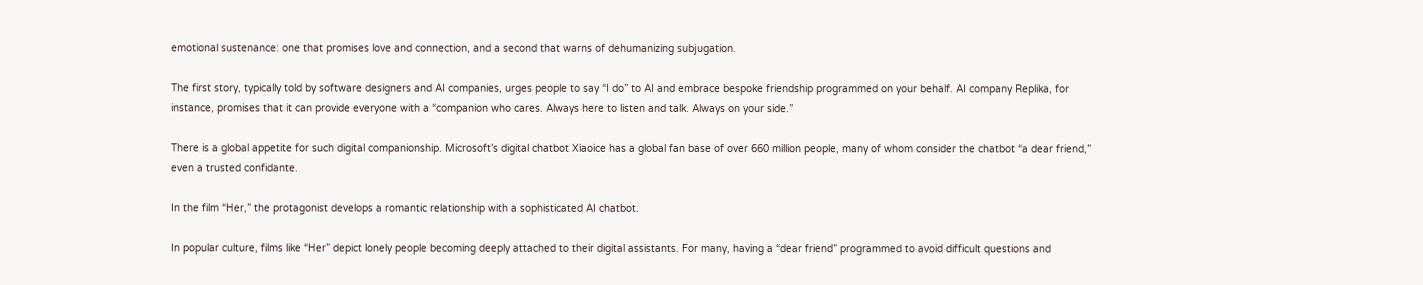emotional sustenance: one that promises love and connection, and a second that warns of dehumanizing subjugation.

The first story, typically told by software designers and AI companies, urges people to say “I do” to AI and embrace bespoke friendship programmed on your behalf. AI company Replika, for instance, promises that it can provide everyone with a “companion who cares. Always here to listen and talk. Always on your side.”

There is a global appetite for such digital companionship. Microsoft’s digital chatbot Xiaoice has a global fan base of over 660 million people, many of whom consider the chatbot “a dear friend,” even a trusted confidante.

In the film “Her,” the protagonist develops a romantic relationship with a sophisticated AI chatbot.

In popular culture, films like “Her” depict lonely people becoming deeply attached to their digital assistants. For many, having a “dear friend” programmed to avoid difficult questions and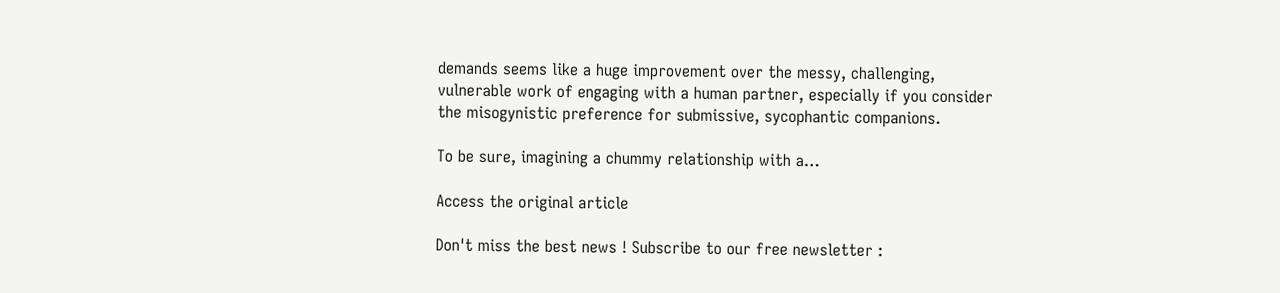demands seems like a huge improvement over the messy, challenging, vulnerable work of engaging with a human partner, especially if you consider the misogynistic preference for submissive, sycophantic companions.

To be sure, imagining a chummy relationship with a…

Access the original article

Don't miss the best news ! Subscribe to our free newsletter :